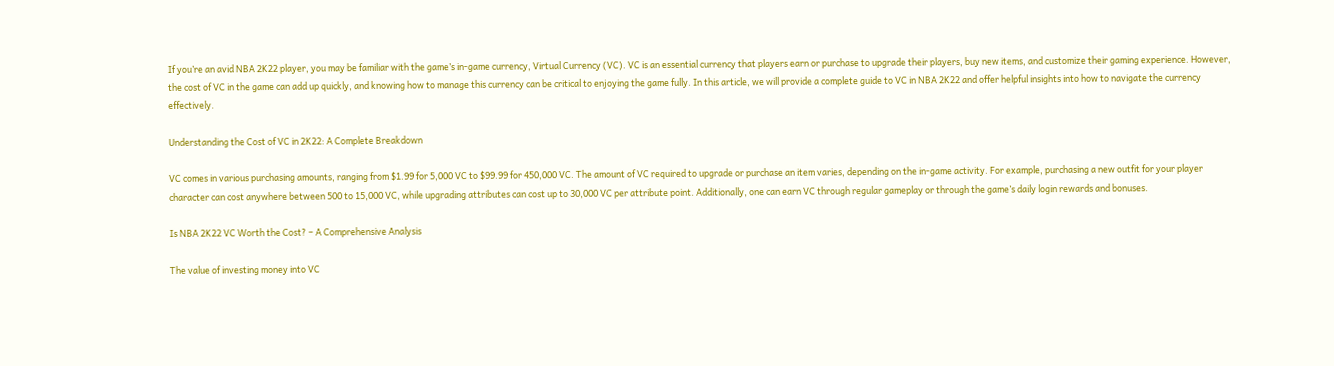If you’re an avid NBA 2K22 player, you may be familiar with the game’s in-game currency, Virtual Currency (VC). VC is an essential currency that players earn or purchase to upgrade their players, buy new items, and customize their gaming experience. However, the cost of VC in the game can add up quickly, and knowing how to manage this currency can be critical to enjoying the game fully. In this article, we will provide a complete guide to VC in NBA 2K22 and offer helpful insights into how to navigate the currency effectively.

Understanding the Cost of VC in 2K22: A Complete Breakdown

VC comes in various purchasing amounts, ranging from $1.99 for 5,000 VC to $99.99 for 450,000 VC. The amount of VC required to upgrade or purchase an item varies, depending on the in-game activity. For example, purchasing a new outfit for your player character can cost anywhere between 500 to 15,000 VC, while upgrading attributes can cost up to 30,000 VC per attribute point. Additionally, one can earn VC through regular gameplay or through the game’s daily login rewards and bonuses.

Is NBA 2K22 VC Worth the Cost? – A Comprehensive Analysis

The value of investing money into VC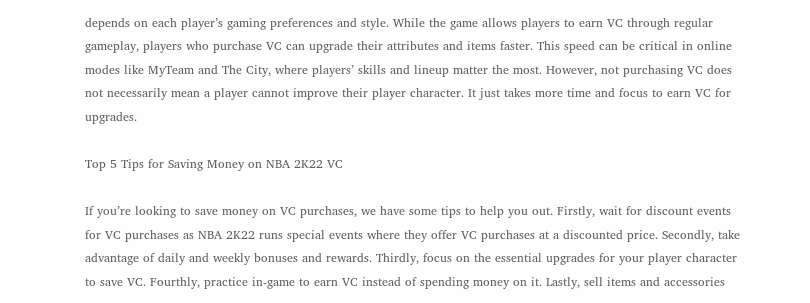depends on each player’s gaming preferences and style. While the game allows players to earn VC through regular gameplay, players who purchase VC can upgrade their attributes and items faster. This speed can be critical in online modes like MyTeam and The City, where players’ skills and lineup matter the most. However, not purchasing VC does not necessarily mean a player cannot improve their player character. It just takes more time and focus to earn VC for upgrades.

Top 5 Tips for Saving Money on NBA 2K22 VC

If you’re looking to save money on VC purchases, we have some tips to help you out. Firstly, wait for discount events for VC purchases as NBA 2K22 runs special events where they offer VC purchases at a discounted price. Secondly, take advantage of daily and weekly bonuses and rewards. Thirdly, focus on the essential upgrades for your player character to save VC. Fourthly, practice in-game to earn VC instead of spending money on it. Lastly, sell items and accessories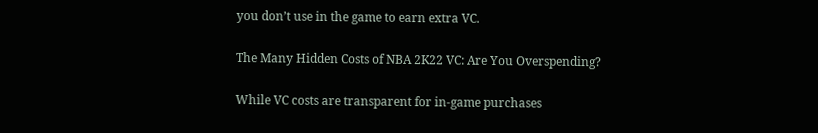you don’t use in the game to earn extra VC.

The Many Hidden Costs of NBA 2K22 VC: Are You Overspending?

While VC costs are transparent for in-game purchases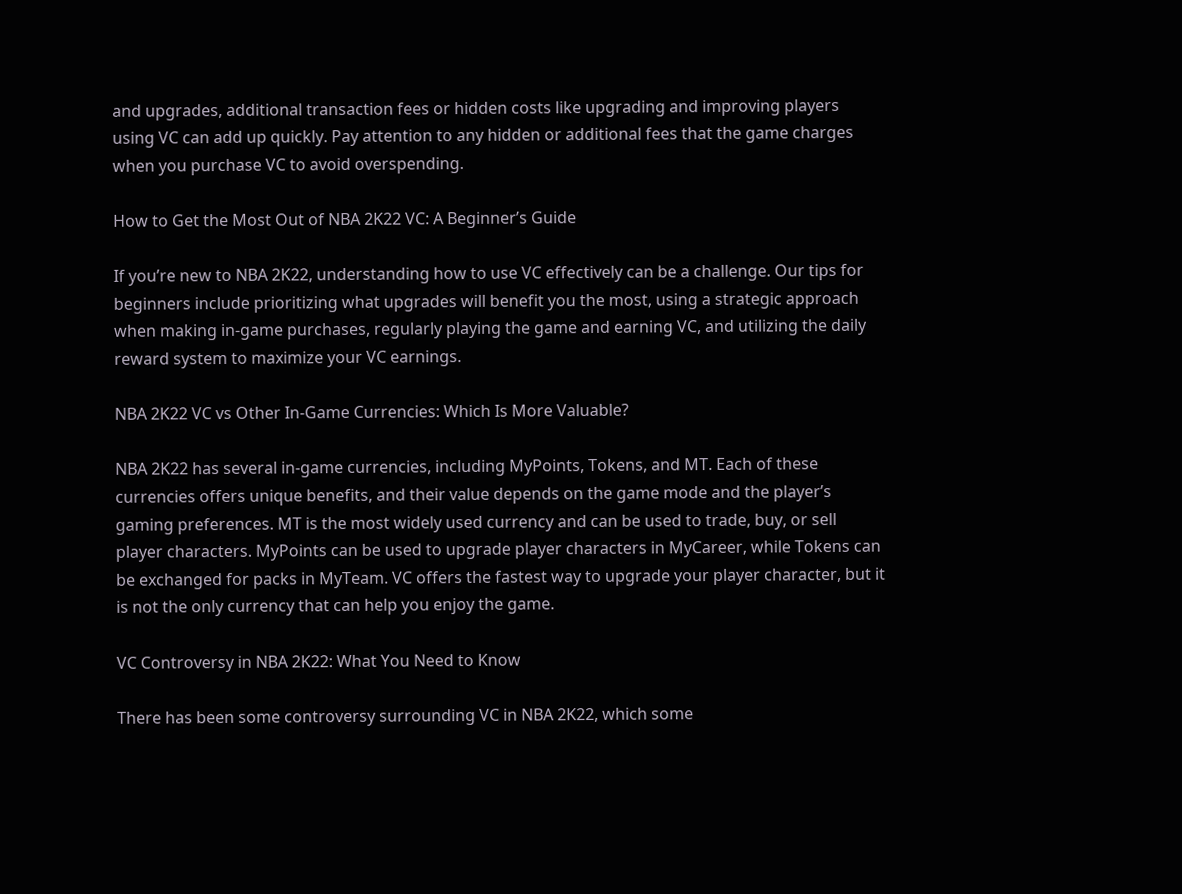and upgrades, additional transaction fees or hidden costs like upgrading and improving players using VC can add up quickly. Pay attention to any hidden or additional fees that the game charges when you purchase VC to avoid overspending.

How to Get the Most Out of NBA 2K22 VC: A Beginner’s Guide

If you’re new to NBA 2K22, understanding how to use VC effectively can be a challenge. Our tips for beginners include prioritizing what upgrades will benefit you the most, using a strategic approach when making in-game purchases, regularly playing the game and earning VC, and utilizing the daily reward system to maximize your VC earnings.

NBA 2K22 VC vs Other In-Game Currencies: Which Is More Valuable?

NBA 2K22 has several in-game currencies, including MyPoints, Tokens, and MT. Each of these currencies offers unique benefits, and their value depends on the game mode and the player’s gaming preferences. MT is the most widely used currency and can be used to trade, buy, or sell player characters. MyPoints can be used to upgrade player characters in MyCareer, while Tokens can be exchanged for packs in MyTeam. VC offers the fastest way to upgrade your player character, but it is not the only currency that can help you enjoy the game.

VC Controversy in NBA 2K22: What You Need to Know

There has been some controversy surrounding VC in NBA 2K22, which some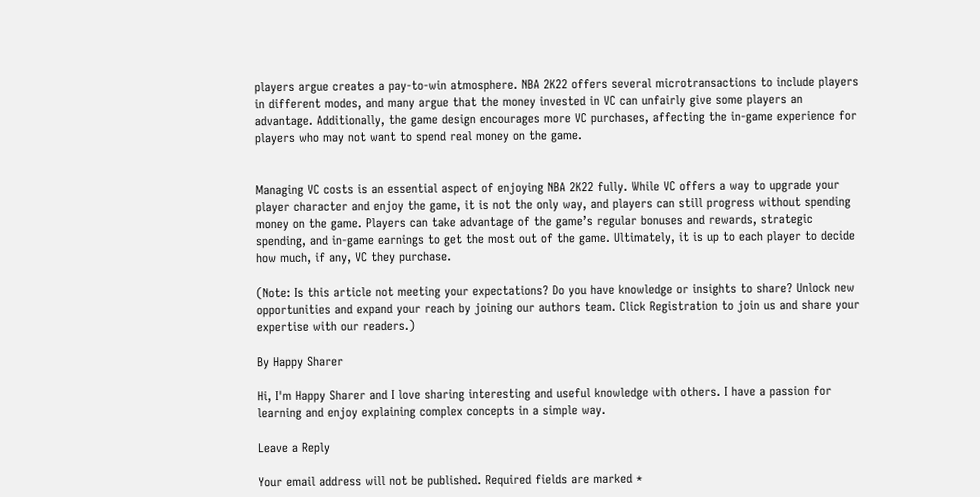players argue creates a pay-to-win atmosphere. NBA 2K22 offers several microtransactions to include players in different modes, and many argue that the money invested in VC can unfairly give some players an advantage. Additionally, the game design encourages more VC purchases, affecting the in-game experience for players who may not want to spend real money on the game.


Managing VC costs is an essential aspect of enjoying NBA 2K22 fully. While VC offers a way to upgrade your player character and enjoy the game, it is not the only way, and players can still progress without spending money on the game. Players can take advantage of the game’s regular bonuses and rewards, strategic spending, and in-game earnings to get the most out of the game. Ultimately, it is up to each player to decide how much, if any, VC they purchase.

(Note: Is this article not meeting your expectations? Do you have knowledge or insights to share? Unlock new opportunities and expand your reach by joining our authors team. Click Registration to join us and share your expertise with our readers.)

By Happy Sharer

Hi, I'm Happy Sharer and I love sharing interesting and useful knowledge with others. I have a passion for learning and enjoy explaining complex concepts in a simple way.

Leave a Reply

Your email address will not be published. Required fields are marked *